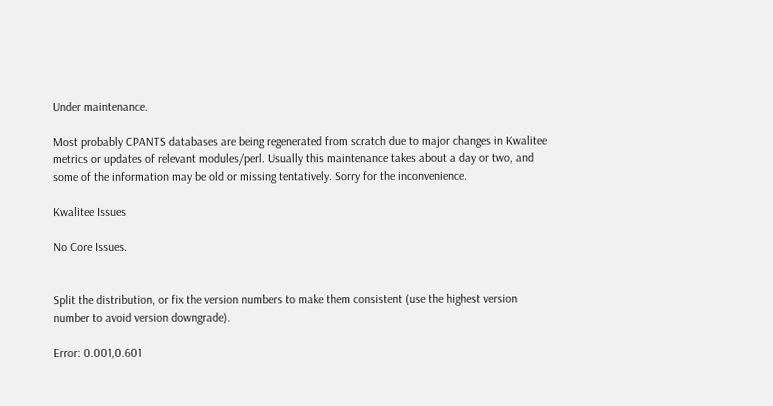Under maintenance.

Most probably CPANTS databases are being regenerated from scratch due to major changes in Kwalitee metrics or updates of relevant modules/perl. Usually this maintenance takes about a day or two, and some of the information may be old or missing tentatively. Sorry for the inconvenience.

Kwalitee Issues

No Core Issues.


Split the distribution, or fix the version numbers to make them consistent (use the highest version number to avoid version downgrade).

Error: 0.001,0.601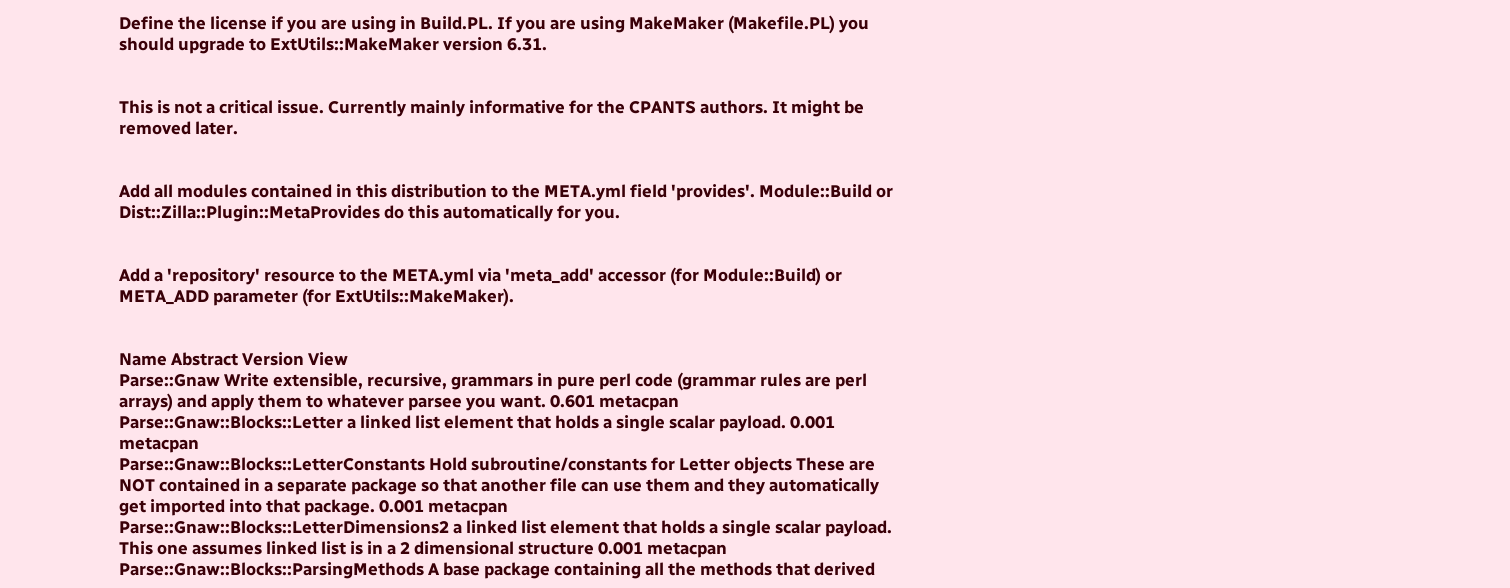Define the license if you are using in Build.PL. If you are using MakeMaker (Makefile.PL) you should upgrade to ExtUtils::MakeMaker version 6.31.


This is not a critical issue. Currently mainly informative for the CPANTS authors. It might be removed later.


Add all modules contained in this distribution to the META.yml field 'provides'. Module::Build or Dist::Zilla::Plugin::MetaProvides do this automatically for you.


Add a 'repository' resource to the META.yml via 'meta_add' accessor (for Module::Build) or META_ADD parameter (for ExtUtils::MakeMaker).


Name Abstract Version View
Parse::Gnaw Write extensible, recursive, grammars in pure perl code (grammar rules are perl arrays) and apply them to whatever parsee you want. 0.601 metacpan
Parse::Gnaw::Blocks::Letter a linked list element that holds a single scalar payload. 0.001 metacpan
Parse::Gnaw::Blocks::LetterConstants Hold subroutine/constants for Letter objects These are NOT contained in a separate package so that another file can use them and they automatically get imported into that package. 0.001 metacpan
Parse::Gnaw::Blocks::LetterDimensions2 a linked list element that holds a single scalar payload. This one assumes linked list is in a 2 dimensional structure 0.001 metacpan
Parse::Gnaw::Blocks::ParsingMethods A base package containing all the methods that derived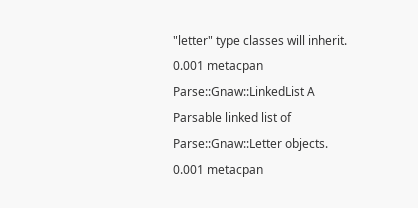"letter" type classes will inherit. 0.001 metacpan
Parse::Gnaw::LinkedList A Parsable linked list of Parse::Gnaw::Letter objects. 0.001 metacpan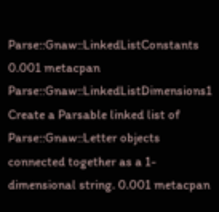Parse::Gnaw::LinkedListConstants 0.001 metacpan
Parse::Gnaw::LinkedListDimensions1 Create a Parsable linked list of Parse::Gnaw::Letter objects connected together as a 1-dimensional string. 0.001 metacpan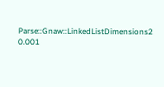Parse::Gnaw::LinkedListDimensions2 0.001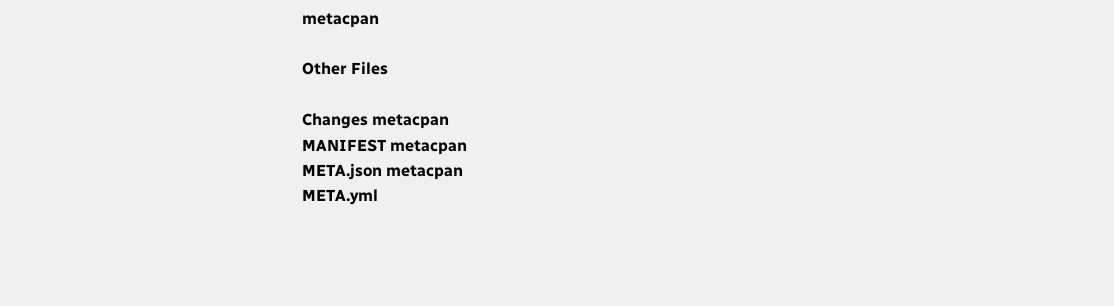metacpan

Other Files

Changes metacpan
MANIFEST metacpan
META.json metacpan
META.yml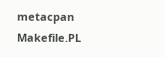metacpan
Makefile.PL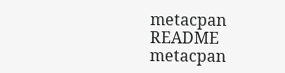metacpan
README metacpan